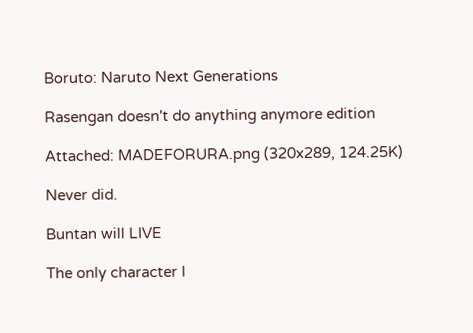Boruto: Naruto Next Generations

Rasengan doesn't do anything anymore edition

Attached: MADEFORURA.png (320x289, 124.25K)

Never did.

Buntan will LIVE

The only character I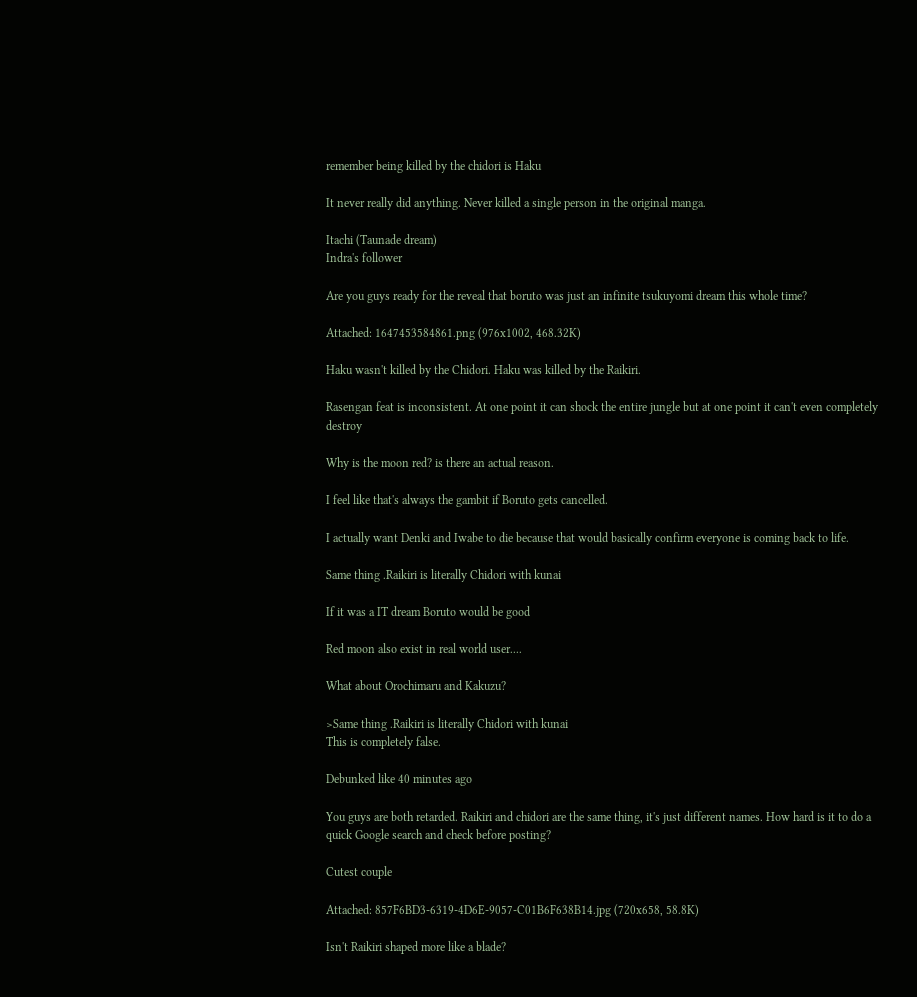remember being killed by the chidori is Haku

It never really did anything. Never killed a single person in the original manga.

Itachi (Taunade dream)
Indra's follower

Are you guys ready for the reveal that boruto was just an infinite tsukuyomi dream this whole time?

Attached: 1647453584861.png (976x1002, 468.32K)

Haku wasn't killed by the Chidori. Haku was killed by the Raikiri.

Rasengan feat is inconsistent. At one point it can shock the entire jungle but at one point it can't even completely destroy

Why is the moon red? is there an actual reason.

I feel like that's always the gambit if Boruto gets cancelled.

I actually want Denki and Iwabe to die because that would basically confirm everyone is coming back to life.

Same thing .Raikiri is literally Chidori with kunai

If it was a IT dream Boruto would be good

Red moon also exist in real world user....

What about Orochimaru and Kakuzu?

>Same thing .Raikiri is literally Chidori with kunai
This is completely false.

Debunked like 40 minutes ago

You guys are both retarded. Raikiri and chidori are the same thing, it's just different names. How hard is it to do a quick Google search and check before posting?

Cutest couple

Attached: 857F6BD3-6319-4D6E-9057-C01B6F638B14.jpg (720x658, 58.8K)

Isn't Raikiri shaped more like a blade?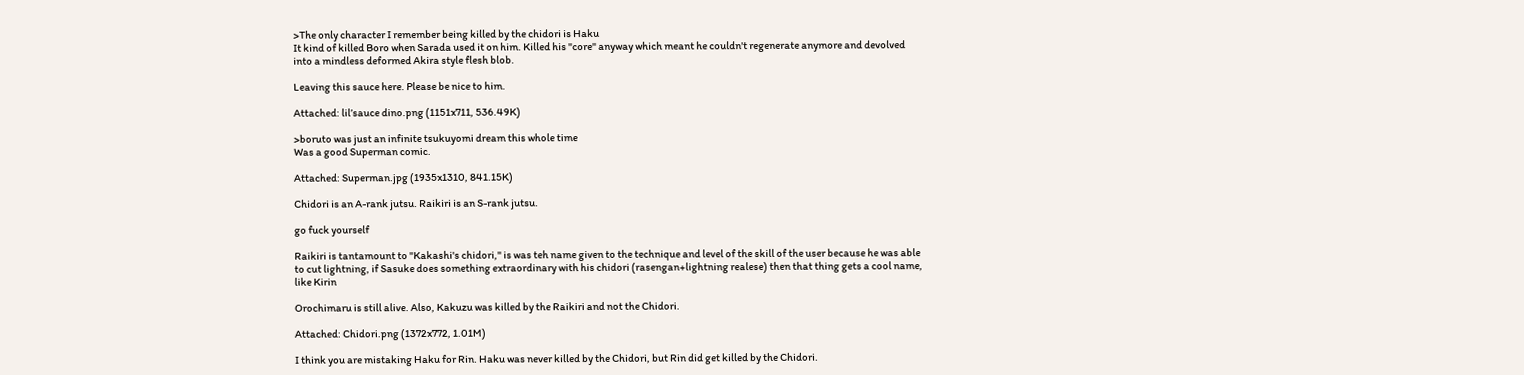>The only character I remember being killed by the chidori is Haku
It kind of killed Boro when Sarada used it on him. Killed his "core" anyway which meant he couldn't regenerate anymore and devolved into a mindless deformed Akira style flesh blob.

Leaving this sauce here. Please be nice to him.

Attached: lil’sauce dino.png (1151x711, 536.49K)

>boruto was just an infinite tsukuyomi dream this whole time
Was a good Superman comic.

Attached: Superman.jpg (1935x1310, 841.15K)

Chidori is an A-rank jutsu. Raikiri is an S-rank jutsu.

go fuck yourself

Raikiri is tantamount to "Kakashi's chidori," is was teh name given to the technique and level of the skill of the user because he was able to cut lightning, if Sasuke does something extraordinary with his chidori (rasengan+lightning realese) then that thing gets a cool name, like Kirin

Orochimaru is still alive. Also, Kakuzu was killed by the Raikiri and not the Chidori.

Attached: Chidori.png (1372x772, 1.01M)

I think you are mistaking Haku for Rin. Haku was never killed by the Chidori, but Rin did get killed by the Chidori.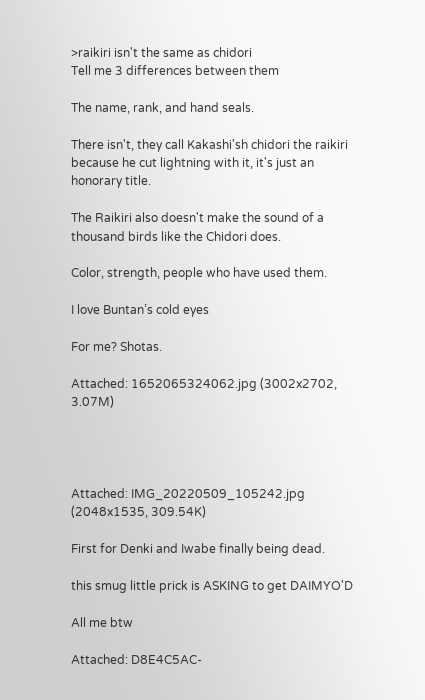>raikiri isn't the same as chidori
Tell me 3 differences between them

The name, rank, and hand seals.

There isn't, they call Kakashi'sh chidori the raikiri because he cut lightning with it, it's just an honorary title.

The Raikiri also doesn't make the sound of a thousand birds like the Chidori does.

Color, strength, people who have used them.

I love Buntan’s cold eyes

For me? Shotas.

Attached: 1652065324062.jpg (3002x2702, 3.07M)




Attached: IMG_20220509_105242.jpg (2048x1535, 309.54K)

First for Denki and Iwabe finally being dead.

this smug little prick is ASKING to get DAIMYO'D

All me btw

Attached: D8E4C5AC-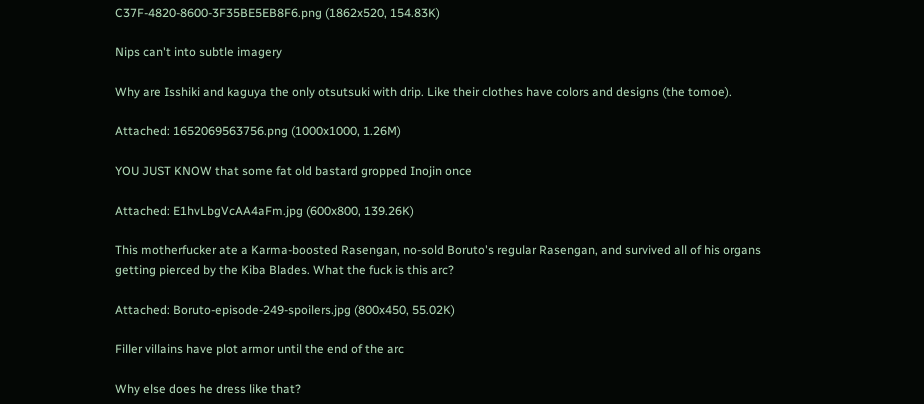C37F-4820-8600-3F35BE5EB8F6.png (1862x520, 154.83K)

Nips can't into subtle imagery

Why are Isshiki and kaguya the only otsutsuki with drip. Like their clothes have colors and designs (the tomoe).

Attached: 1652069563756.png (1000x1000, 1.26M)

YOU JUST KNOW that some fat old bastard gropped Inojin once

Attached: E1hvLbgVcAA4aFm.jpg (600x800, 139.26K)

This motherfucker ate a Karma-boosted Rasengan, no-sold Boruto's regular Rasengan, and survived all of his organs getting pierced by the Kiba Blades. What the fuck is this arc?

Attached: Boruto-episode-249-spoilers.jpg (800x450, 55.02K)

Filler villains have plot armor until the end of the arc

Why else does he dress like that?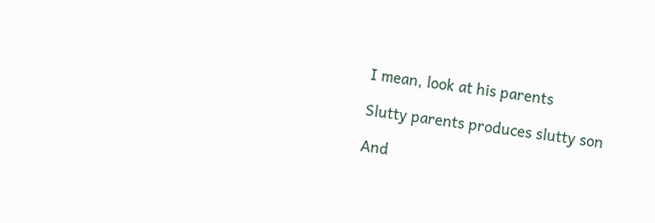I mean, look at his parents

Slutty parents produces slutty son

And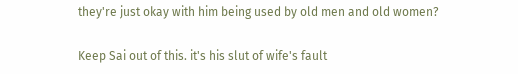they're just okay with him being used by old men and old women?

Keep Sai out of this. it's his slut of wife's fault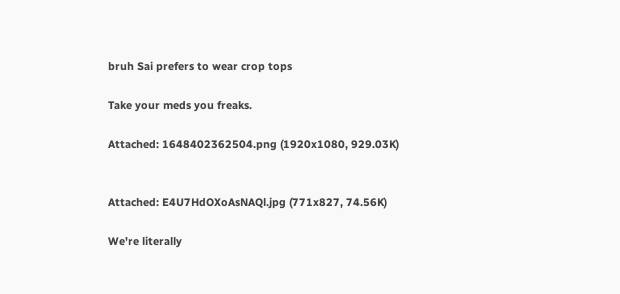bruh Sai prefers to wear crop tops

Take your meds you freaks.

Attached: 1648402362504.png (1920x1080, 929.03K)


Attached: E4U7HdOXoAsNAQl.jpg (771x827, 74.56K)

We're literally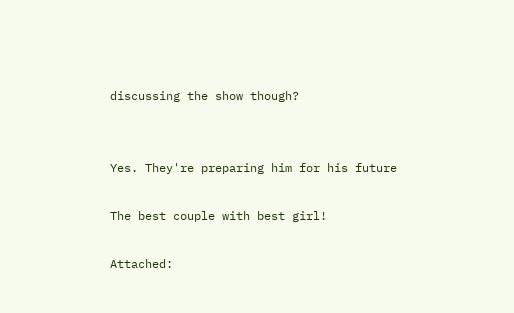discussing the show though?


Yes. They're preparing him for his future

The best couple with best girl!

Attached: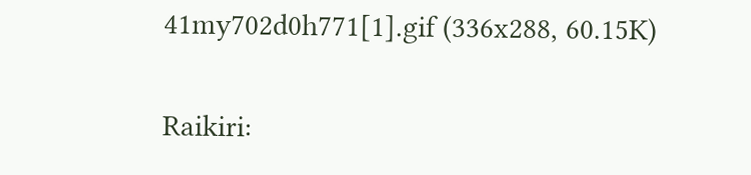41my702d0h771[1].gif (336x288, 60.15K)

Raikiri: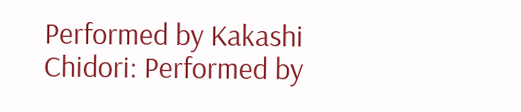Performed by Kakashi
Chidori: Performed by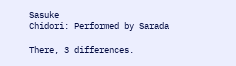Sasuke
Chidori: Performed by Sarada

There, 3 differences.